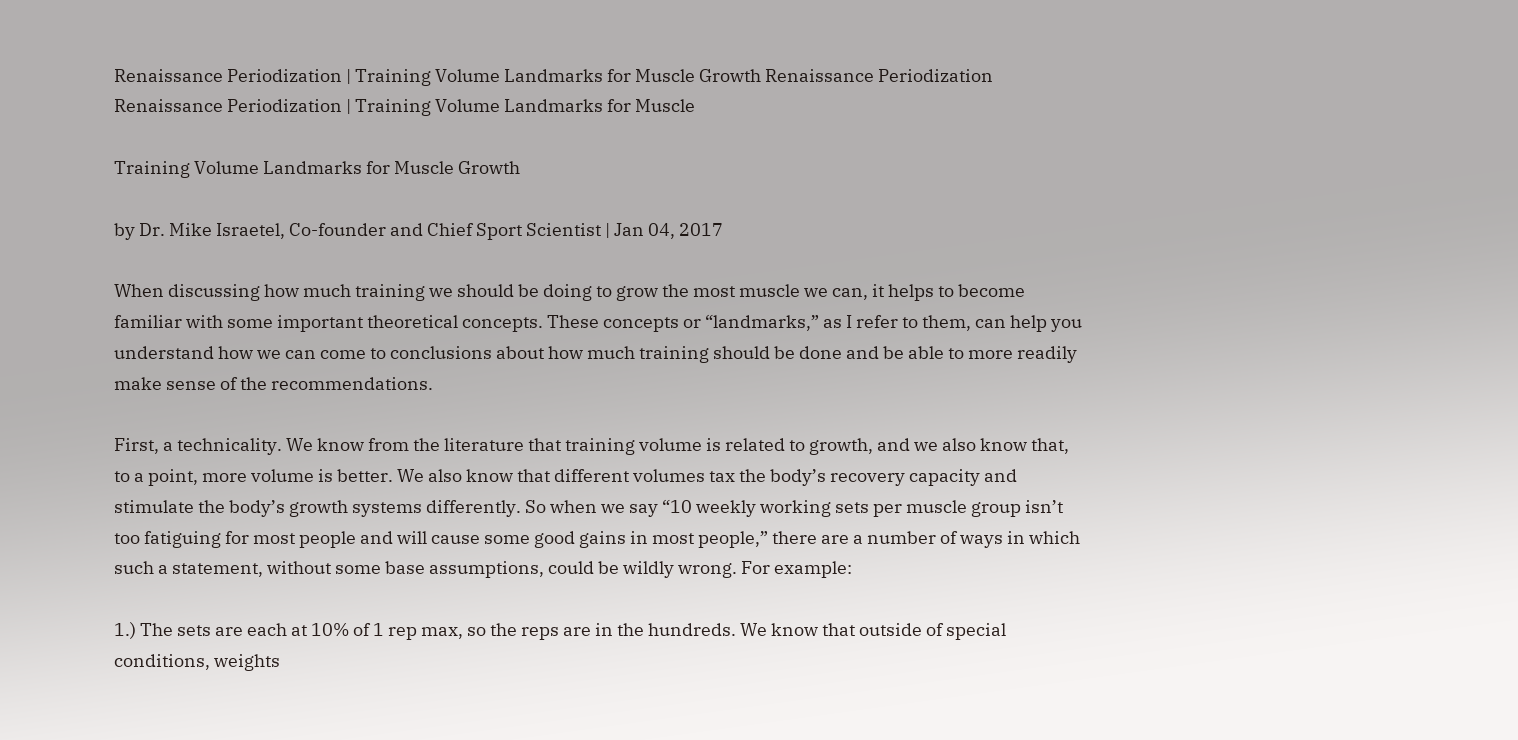Renaissance Periodization | Training Volume Landmarks for Muscle Growth Renaissance Periodization Renaissance Periodization | Training Volume Landmarks for Muscle

Training Volume Landmarks for Muscle Growth

by Dr. Mike Israetel, Co-founder and Chief Sport Scientist | Jan 04, 2017

When discussing how much training we should be doing to grow the most muscle we can, it helps to become familiar with some important theoretical concepts. These concepts or “landmarks,” as I refer to them, can help you understand how we can come to conclusions about how much training should be done and be able to more readily make sense of the recommendations.

First, a technicality. We know from the literature that training volume is related to growth, and we also know that, to a point, more volume is better. We also know that different volumes tax the body’s recovery capacity and stimulate the body’s growth systems differently. So when we say “10 weekly working sets per muscle group isn’t too fatiguing for most people and will cause some good gains in most people,” there are a number of ways in which such a statement, without some base assumptions, could be wildly wrong. For example:

1.) The sets are each at 10% of 1 rep max, so the reps are in the hundreds. We know that outside of special conditions, weights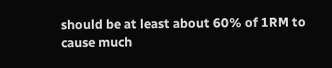should be at least about 60% of 1RM to cause much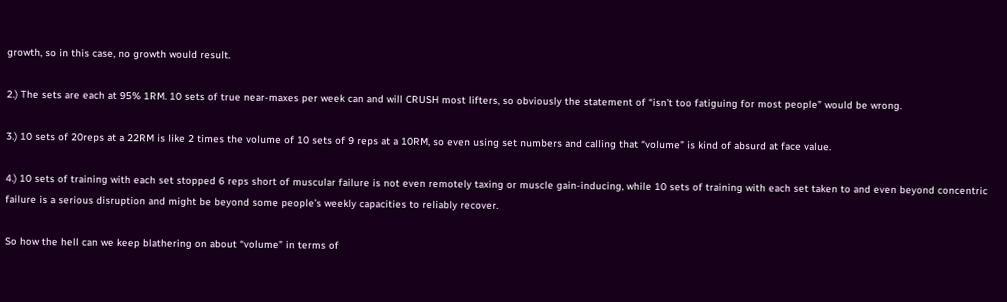growth, so in this case, no growth would result.

2.) The sets are each at 95% 1RM. 10 sets of true near-maxes per week can and will CRUSH most lifters, so obviously the statement of “isn’t too fatiguing for most people” would be wrong.

3.) 10 sets of 20reps at a 22RM is like 2 times the volume of 10 sets of 9 reps at a 10RM, so even using set numbers and calling that “volume” is kind of absurd at face value.

4.) 10 sets of training with each set stopped 6 reps short of muscular failure is not even remotely taxing or muscle gain-inducing, while 10 sets of training with each set taken to and even beyond concentric failure is a serious disruption and might be beyond some people’s weekly capacities to reliably recover.

So how the hell can we keep blathering on about “volume” in terms of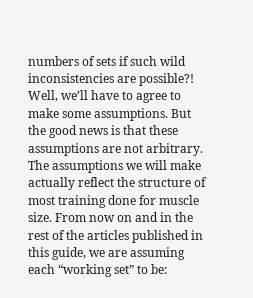numbers of sets if such wild inconsistencies are possible?! Well, we’ll have to agree to make some assumptions. But the good news is that these assumptions are not arbitrary. The assumptions we will make actually reflect the structure of most training done for muscle size. From now on and in the rest of the articles published in this guide, we are assuming each “working set” to be: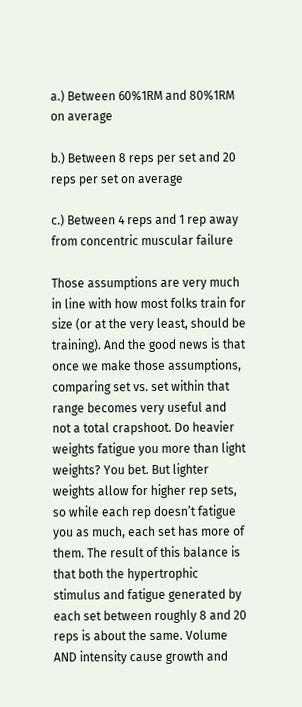a.) Between 60%1RM and 80%1RM on average

b.) Between 8 reps per set and 20 reps per set on average

c.) Between 4 reps and 1 rep away from concentric muscular failure

Those assumptions are very much in line with how most folks train for size (or at the very least, should be training). And the good news is that once we make those assumptions, comparing set vs. set within that range becomes very useful and not a total crapshoot. Do heavier weights fatigue you more than light weights? You bet. But lighter weights allow for higher rep sets, so while each rep doesn’t fatigue you as much, each set has more of them. The result of this balance is that both the hypertrophic stimulus and fatigue generated by each set between roughly 8 and 20 reps is about the same. Volume AND intensity cause growth and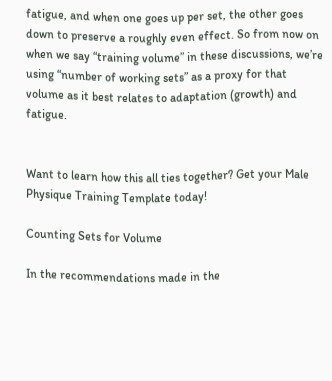fatigue, and when one goes up per set, the other goes down to preserve a roughly even effect. So from now on when we say “training volume” in these discussions, we’re using “number of working sets” as a proxy for that volume as it best relates to adaptation (growth) and fatigue.


Want to learn how this all ties together? Get your Male Physique Training Template today!

Counting Sets for Volume

In the recommendations made in the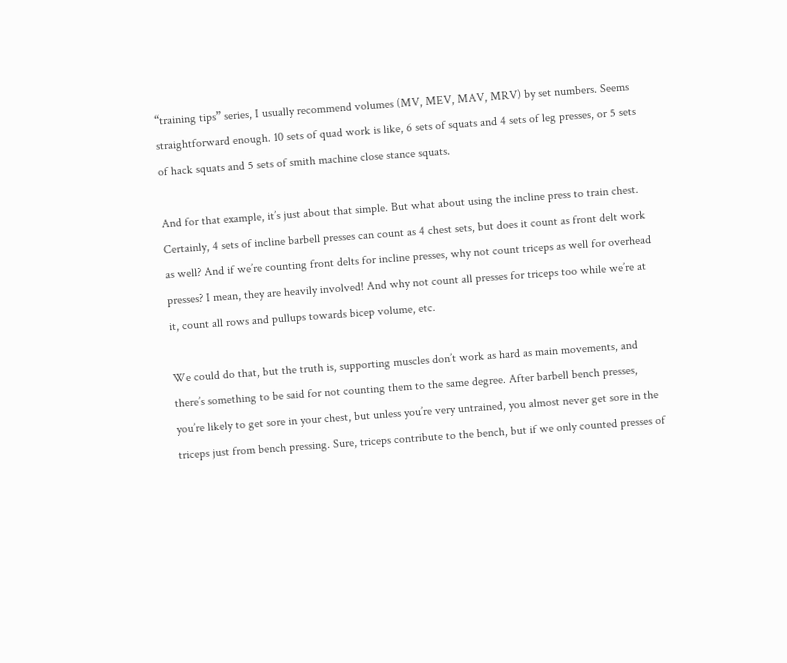“training tips” series, I usually recommend volumes (MV, MEV, MAV, MRV) by set numbers. Seems straightforward enough. 10 sets of quad work is like, 6 sets of squats and 4 sets of leg presses, or 5 sets of hack squats and 5 sets of smith machine close stance squats.

And for that example, it’s just about that simple. But what about using the incline press to train chest. Certainly, 4 sets of incline barbell presses can count as 4 chest sets, but does it count as front delt work as well? And if we’re counting front delts for incline presses, why not count triceps as well for overhead presses? I mean, they are heavily involved! And why not count all presses for triceps too while we’re at it, count all rows and pullups towards bicep volume, etc.

We could do that, but the truth is, supporting muscles don’t work as hard as main movements, and there’s something to be said for not counting them to the same degree. After barbell bench presses, you’re likely to get sore in your chest, but unless you’re very untrained, you almost never get sore in the triceps just from bench pressing. Sure, triceps contribute to the bench, but if we only counted presses of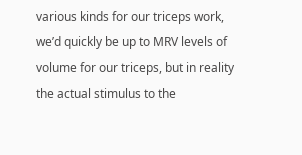various kinds for our triceps work, we’d quickly be up to MRV levels of volume for our triceps, but in reality the actual stimulus to the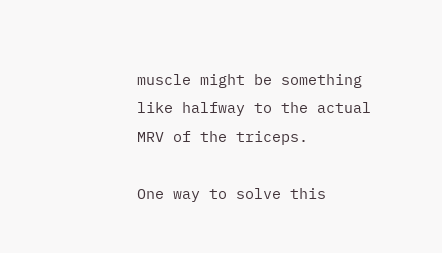muscle might be something like halfway to the actual MRV of the triceps.

One way to solve this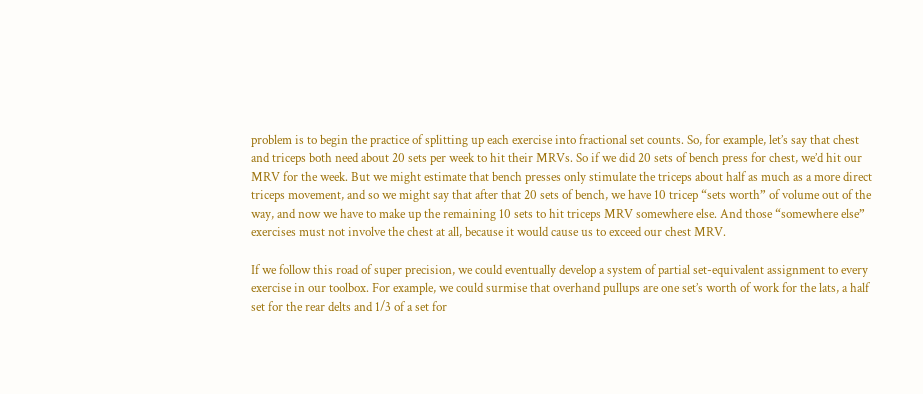problem is to begin the practice of splitting up each exercise into fractional set counts. So, for example, let’s say that chest and triceps both need about 20 sets per week to hit their MRVs. So if we did 20 sets of bench press for chest, we’d hit our MRV for the week. But we might estimate that bench presses only stimulate the triceps about half as much as a more direct triceps movement, and so we might say that after that 20 sets of bench, we have 10 tricep “sets worth” of volume out of the way, and now we have to make up the remaining 10 sets to hit triceps MRV somewhere else. And those “somewhere else” exercises must not involve the chest at all, because it would cause us to exceed our chest MRV.

If we follow this road of super precision, we could eventually develop a system of partial set-equivalent assignment to every exercise in our toolbox. For example, we could surmise that overhand pullups are one set’s worth of work for the lats, a half set for the rear delts and 1/3 of a set for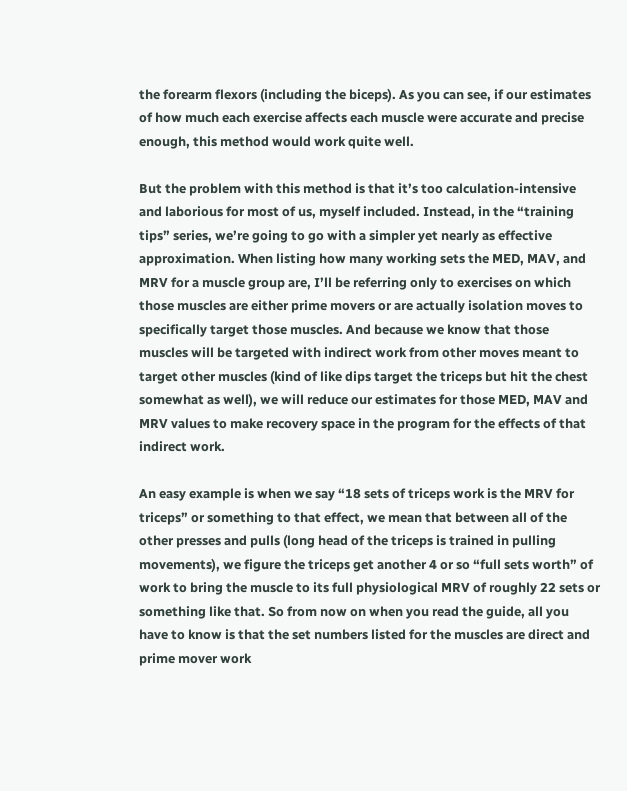the forearm flexors (including the biceps). As you can see, if our estimates of how much each exercise affects each muscle were accurate and precise enough, this method would work quite well.

But the problem with this method is that it’s too calculation-intensive and laborious for most of us, myself included. Instead, in the “training tips” series, we’re going to go with a simpler yet nearly as effective approximation. When listing how many working sets the MED, MAV, and MRV for a muscle group are, I’ll be referring only to exercises on which those muscles are either prime movers or are actually isolation moves to specifically target those muscles. And because we know that those muscles will be targeted with indirect work from other moves meant to target other muscles (kind of like dips target the triceps but hit the chest somewhat as well), we will reduce our estimates for those MED, MAV and MRV values to make recovery space in the program for the effects of that indirect work.

An easy example is when we say “18 sets of triceps work is the MRV for triceps” or something to that effect, we mean that between all of the other presses and pulls (long head of the triceps is trained in pulling movements), we figure the triceps get another 4 or so “full sets worth” of work to bring the muscle to its full physiological MRV of roughly 22 sets or something like that. So from now on when you read the guide, all you have to know is that the set numbers listed for the muscles are direct and prime mover work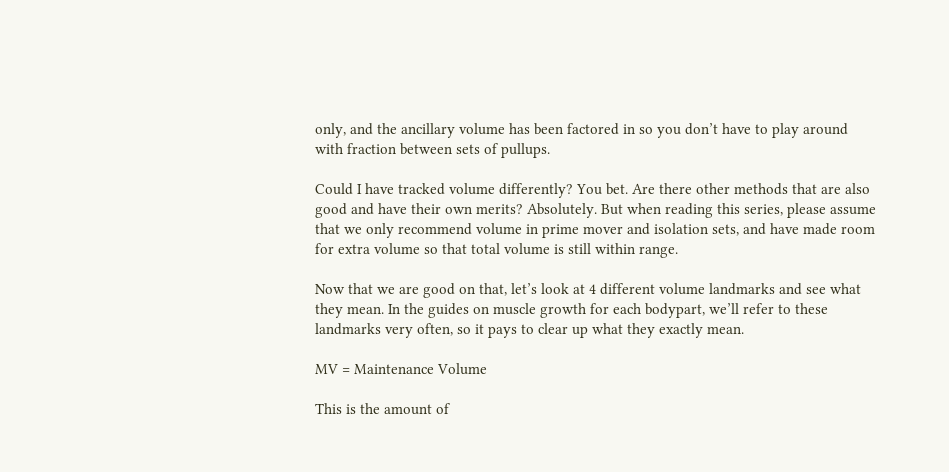only, and the ancillary volume has been factored in so you don’t have to play around with fraction between sets of pullups.

Could I have tracked volume differently? You bet. Are there other methods that are also good and have their own merits? Absolutely. But when reading this series, please assume that we only recommend volume in prime mover and isolation sets, and have made room for extra volume so that total volume is still within range.

Now that we are good on that, let’s look at 4 different volume landmarks and see what they mean. In the guides on muscle growth for each bodypart, we’ll refer to these landmarks very often, so it pays to clear up what they exactly mean.

MV = Maintenance Volume

This is the amount of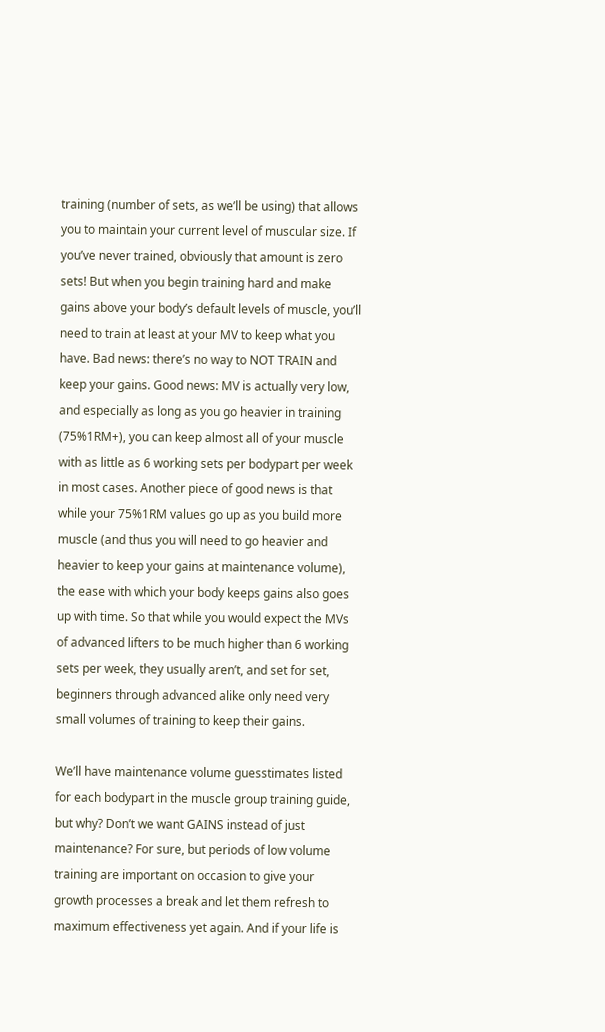training (number of sets, as we’ll be using) that allows you to maintain your current level of muscular size. If you’ve never trained, obviously that amount is zero sets! But when you begin training hard and make gains above your body’s default levels of muscle, you’ll need to train at least at your MV to keep what you have. Bad news: there’s no way to NOT TRAIN and keep your gains. Good news: MV is actually very low, and especially as long as you go heavier in training (75%1RM+), you can keep almost all of your muscle with as little as 6 working sets per bodypart per week in most cases. Another piece of good news is that while your 75%1RM values go up as you build more muscle (and thus you will need to go heavier and heavier to keep your gains at maintenance volume), the ease with which your body keeps gains also goes up with time. So that while you would expect the MVs of advanced lifters to be much higher than 6 working sets per week, they usually aren’t, and set for set, beginners through advanced alike only need very small volumes of training to keep their gains.

We’ll have maintenance volume guesstimates listed for each bodypart in the muscle group training guide, but why? Don’t we want GAINS instead of just maintenance? For sure, but periods of low volume training are important on occasion to give your growth processes a break and let them refresh to maximum effectiveness yet again. And if your life is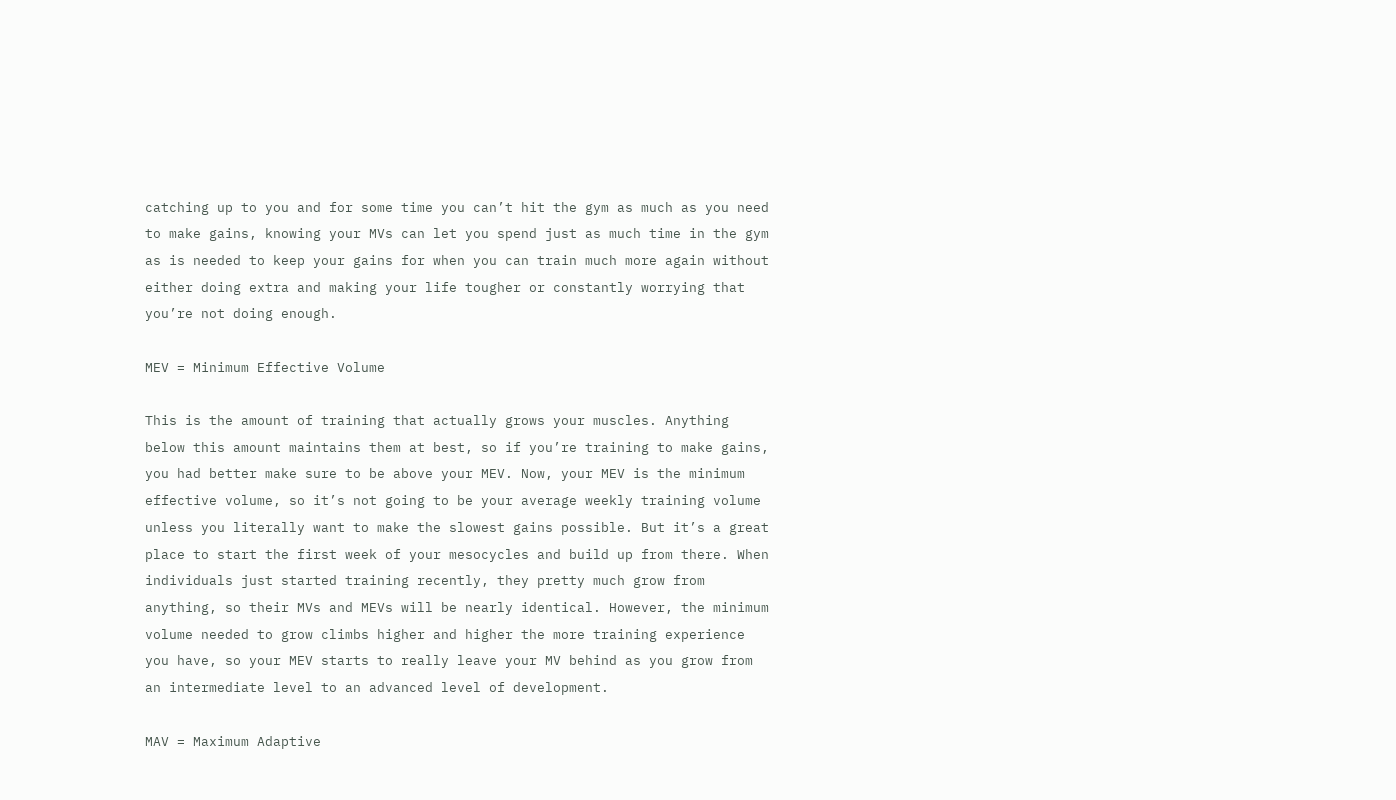catching up to you and for some time you can’t hit the gym as much as you need to make gains, knowing your MVs can let you spend just as much time in the gym as is needed to keep your gains for when you can train much more again without either doing extra and making your life tougher or constantly worrying that you’re not doing enough.

MEV = Minimum Effective Volume

This is the amount of training that actually grows your muscles. Anything below this amount maintains them at best, so if you’re training to make gains, you had better make sure to be above your MEV. Now, your MEV is the minimum effective volume, so it’s not going to be your average weekly training volume unless you literally want to make the slowest gains possible. But it’s a great place to start the first week of your mesocycles and build up from there. When individuals just started training recently, they pretty much grow from anything, so their MVs and MEVs will be nearly identical. However, the minimum volume needed to grow climbs higher and higher the more training experience you have, so your MEV starts to really leave your MV behind as you grow from an intermediate level to an advanced level of development.

MAV = Maximum Adaptive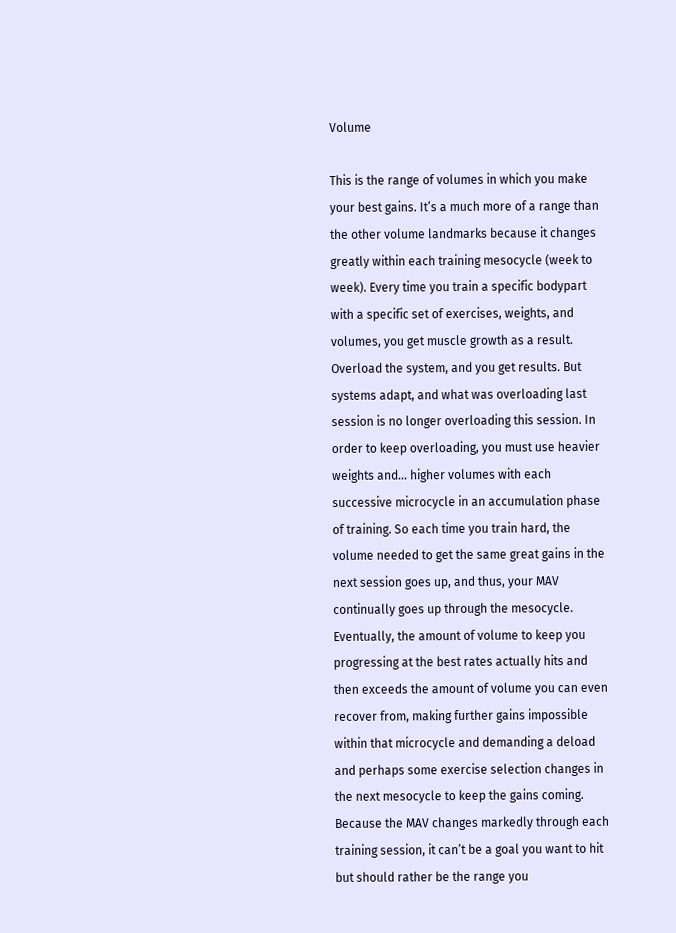Volume

This is the range of volumes in which you make your best gains. It’s a much more of a range than the other volume landmarks because it changes greatly within each training mesocycle (week to week). Every time you train a specific bodypart with a specific set of exercises, weights, and volumes, you get muscle growth as a result. Overload the system, and you get results. But systems adapt, and what was overloading last session is no longer overloading this session. In order to keep overloading, you must use heavier weights and… higher volumes with each successive microcycle in an accumulation phase of training. So each time you train hard, the volume needed to get the same great gains in the next session goes up, and thus, your MAV continually goes up through the mesocycle. Eventually, the amount of volume to keep you progressing at the best rates actually hits and then exceeds the amount of volume you can even recover from, making further gains impossible within that microcycle and demanding a deload and perhaps some exercise selection changes in the next mesocycle to keep the gains coming. Because the MAV changes markedly through each training session, it can’t be a goal you want to hit but should rather be the range you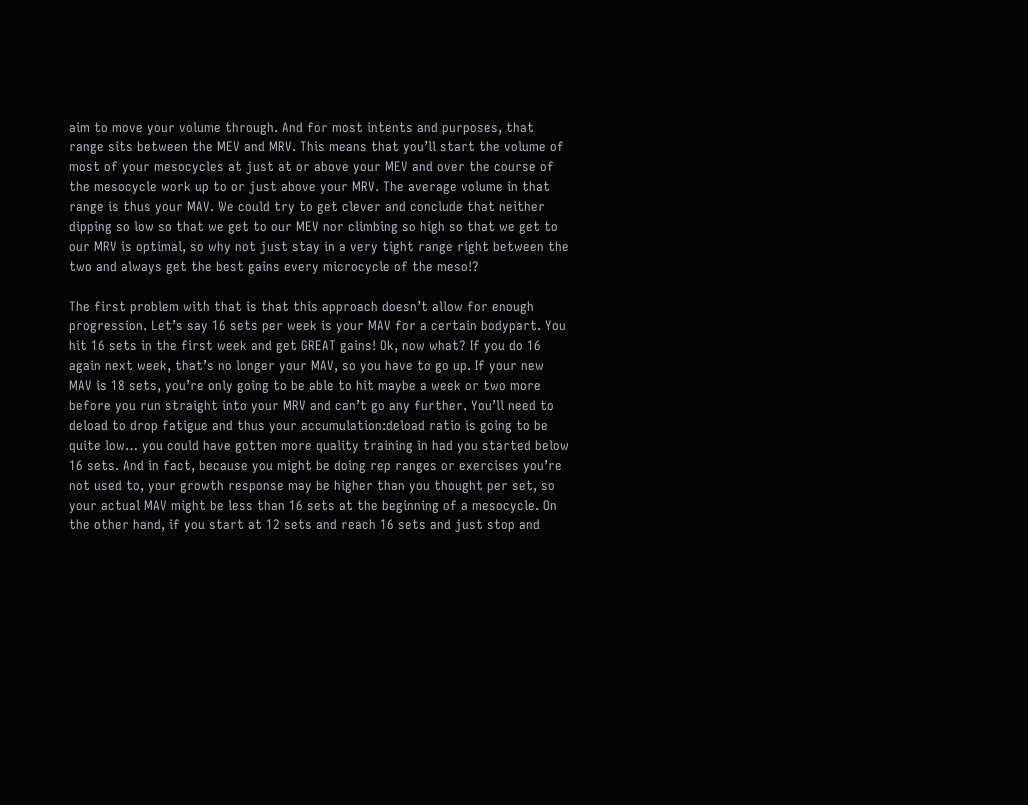aim to move your volume through. And for most intents and purposes, that range sits between the MEV and MRV. This means that you’ll start the volume of most of your mesocycles at just at or above your MEV and over the course of the mesocycle work up to or just above your MRV. The average volume in that range is thus your MAV. We could try to get clever and conclude that neither dipping so low so that we get to our MEV nor climbing so high so that we get to our MRV is optimal, so why not just stay in a very tight range right between the two and always get the best gains every microcycle of the meso!?

The first problem with that is that this approach doesn’t allow for enough progression. Let’s say 16 sets per week is your MAV for a certain bodypart. You hit 16 sets in the first week and get GREAT gains! Ok, now what? If you do 16 again next week, that’s no longer your MAV, so you have to go up. If your new MAV is 18 sets, you’re only going to be able to hit maybe a week or two more before you run straight into your MRV and can’t go any further. You’ll need to deload to drop fatigue and thus your accumulation:deload ratio is going to be quite low… you could have gotten more quality training in had you started below 16 sets. And in fact, because you might be doing rep ranges or exercises you’re not used to, your growth response may be higher than you thought per set, so your actual MAV might be less than 16 sets at the beginning of a mesocycle. On the other hand, if you start at 12 sets and reach 16 sets and just stop and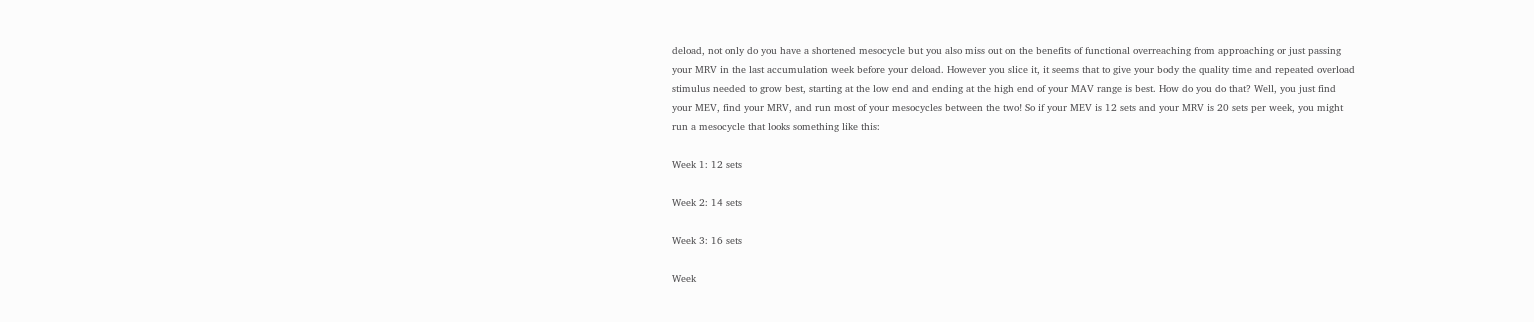deload, not only do you have a shortened mesocycle but you also miss out on the benefits of functional overreaching from approaching or just passing your MRV in the last accumulation week before your deload. However you slice it, it seems that to give your body the quality time and repeated overload stimulus needed to grow best, starting at the low end and ending at the high end of your MAV range is best. How do you do that? Well, you just find your MEV, find your MRV, and run most of your mesocycles between the two! So if your MEV is 12 sets and your MRV is 20 sets per week, you might run a mesocycle that looks something like this:

Week 1: 12 sets

Week 2: 14 sets

Week 3: 16 sets

Week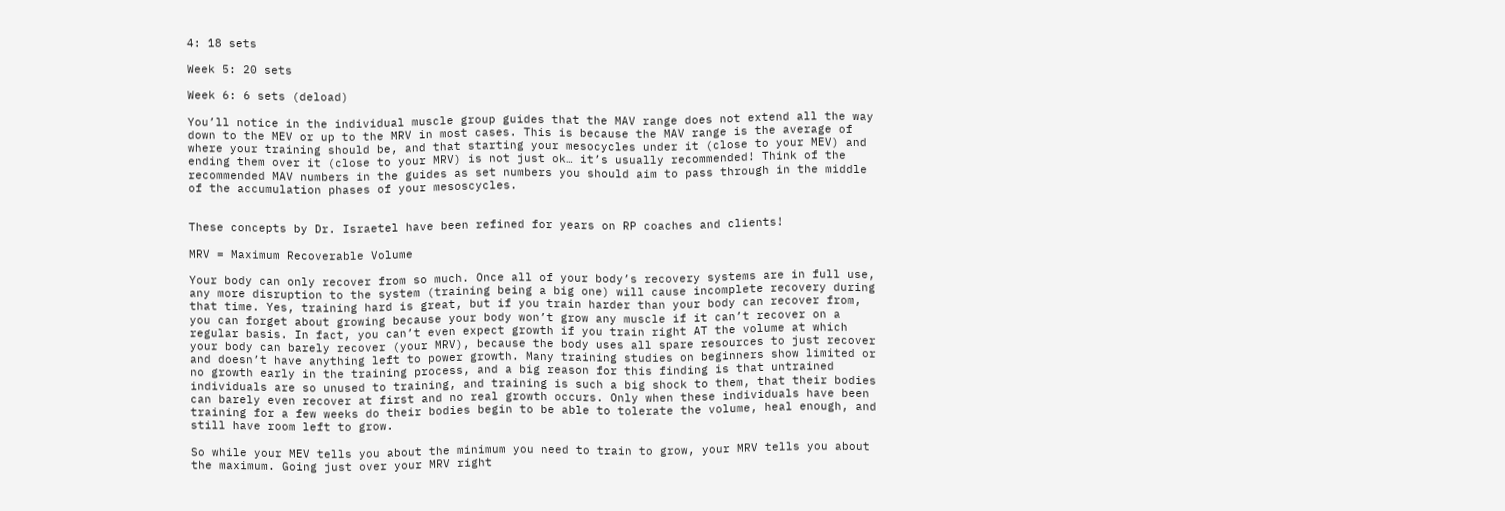4: 18 sets

Week 5: 20 sets

Week 6: 6 sets (deload)

You’ll notice in the individual muscle group guides that the MAV range does not extend all the way down to the MEV or up to the MRV in most cases. This is because the MAV range is the average of where your training should be, and that starting your mesocycles under it (close to your MEV) and ending them over it (close to your MRV) is not just ok… it’s usually recommended! Think of the recommended MAV numbers in the guides as set numbers you should aim to pass through in the middle of the accumulation phases of your mesoscycles.


These concepts by Dr. Israetel have been refined for years on RP coaches and clients!

MRV = Maximum Recoverable Volume

Your body can only recover from so much. Once all of your body’s recovery systems are in full use, any more disruption to the system (training being a big one) will cause incomplete recovery during that time. Yes, training hard is great, but if you train harder than your body can recover from, you can forget about growing because your body won’t grow any muscle if it can’t recover on a regular basis. In fact, you can’t even expect growth if you train right AT the volume at which your body can barely recover (your MRV), because the body uses all spare resources to just recover and doesn’t have anything left to power growth. Many training studies on beginners show limited or no growth early in the training process, and a big reason for this finding is that untrained individuals are so unused to training, and training is such a big shock to them, that their bodies can barely even recover at first and no real growth occurs. Only when these individuals have been training for a few weeks do their bodies begin to be able to tolerate the volume, heal enough, and still have room left to grow.

So while your MEV tells you about the minimum you need to train to grow, your MRV tells you about the maximum. Going just over your MRV right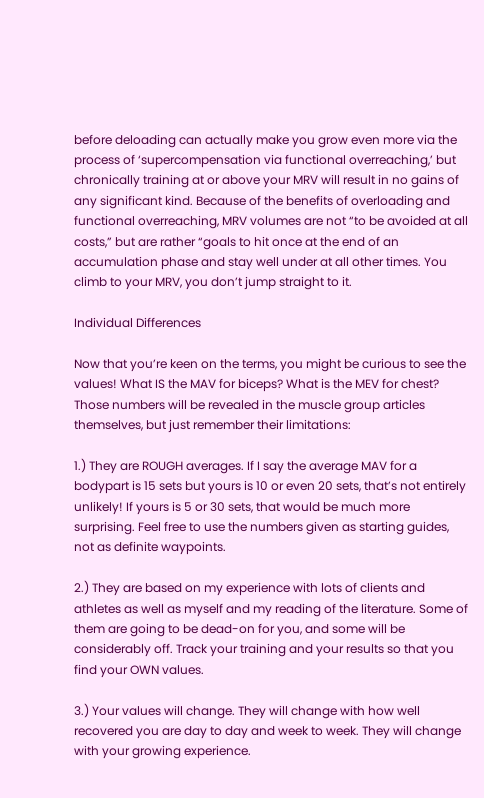before deloading can actually make you grow even more via the process of ‘supercompensation via functional overreaching,’ but chronically training at or above your MRV will result in no gains of any significant kind. Because of the benefits of overloading and functional overreaching, MRV volumes are not “to be avoided at all costs,” but are rather “goals to hit once at the end of an accumulation phase and stay well under at all other times. You climb to your MRV, you don’t jump straight to it.

Individual Differences

Now that you’re keen on the terms, you might be curious to see the values! What IS the MAV for biceps? What is the MEV for chest? Those numbers will be revealed in the muscle group articles themselves, but just remember their limitations:

1.) They are ROUGH averages. If I say the average MAV for a bodypart is 15 sets but yours is 10 or even 20 sets, that’s not entirely unlikely! If yours is 5 or 30 sets, that would be much more surprising. Feel free to use the numbers given as starting guides, not as definite waypoints.

2.) They are based on my experience with lots of clients and athletes as well as myself and my reading of the literature. Some of them are going to be dead-on for you, and some will be considerably off. Track your training and your results so that you find your OWN values.

3.) Your values will change. They will change with how well recovered you are day to day and week to week. They will change with your growing experience.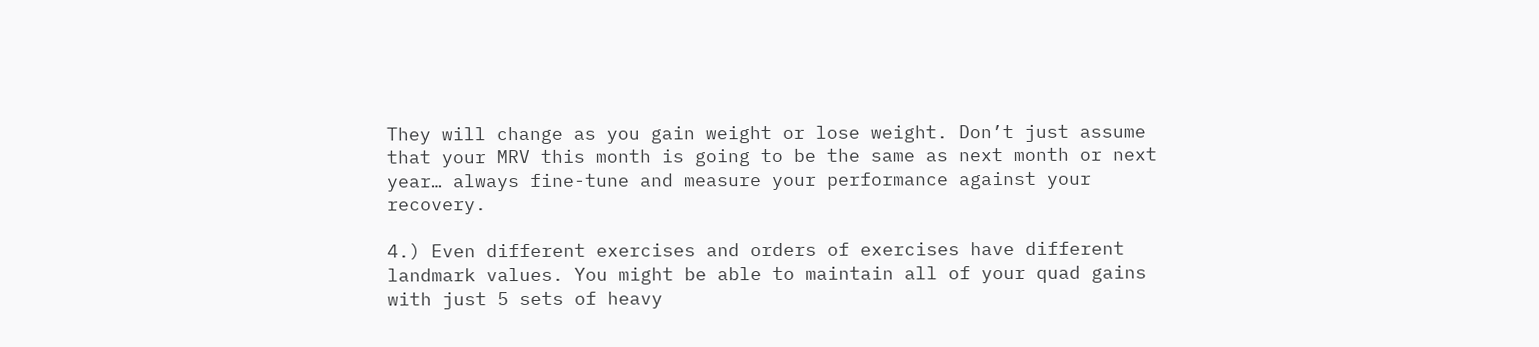They will change as you gain weight or lose weight. Don’t just assume that your MRV this month is going to be the same as next month or next year… always fine-tune and measure your performance against your recovery.

4.) Even different exercises and orders of exercises have different landmark values. You might be able to maintain all of your quad gains with just 5 sets of heavy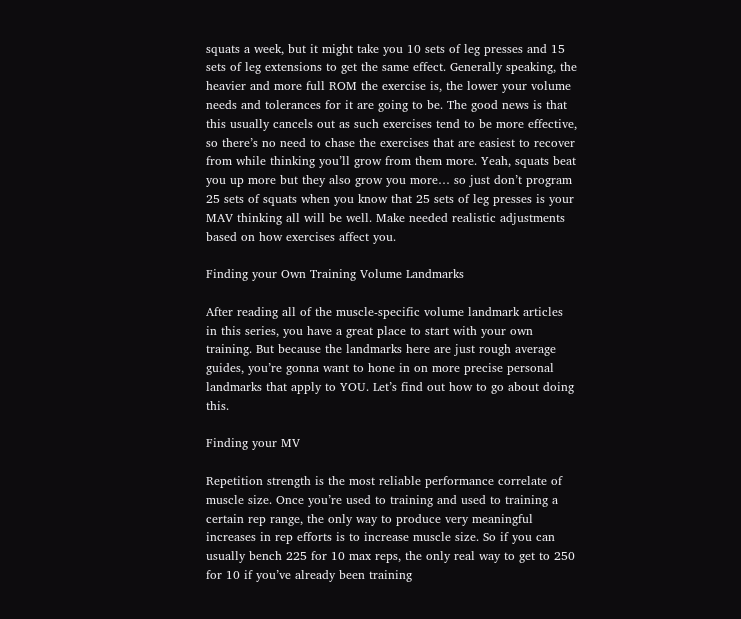squats a week, but it might take you 10 sets of leg presses and 15 sets of leg extensions to get the same effect. Generally speaking, the heavier and more full ROM the exercise is, the lower your volume needs and tolerances for it are going to be. The good news is that this usually cancels out as such exercises tend to be more effective, so there’s no need to chase the exercises that are easiest to recover from while thinking you’ll grow from them more. Yeah, squats beat you up more but they also grow you more… so just don’t program 25 sets of squats when you know that 25 sets of leg presses is your MAV thinking all will be well. Make needed realistic adjustments based on how exercises affect you.

Finding your Own Training Volume Landmarks

After reading all of the muscle-specific volume landmark articles in this series, you have a great place to start with your own training. But because the landmarks here are just rough average guides, you’re gonna want to hone in on more precise personal landmarks that apply to YOU. Let’s find out how to go about doing this.

Finding your MV

Repetition strength is the most reliable performance correlate of muscle size. Once you’re used to training and used to training a certain rep range, the only way to produce very meaningful increases in rep efforts is to increase muscle size. So if you can usually bench 225 for 10 max reps, the only real way to get to 250 for 10 if you’ve already been training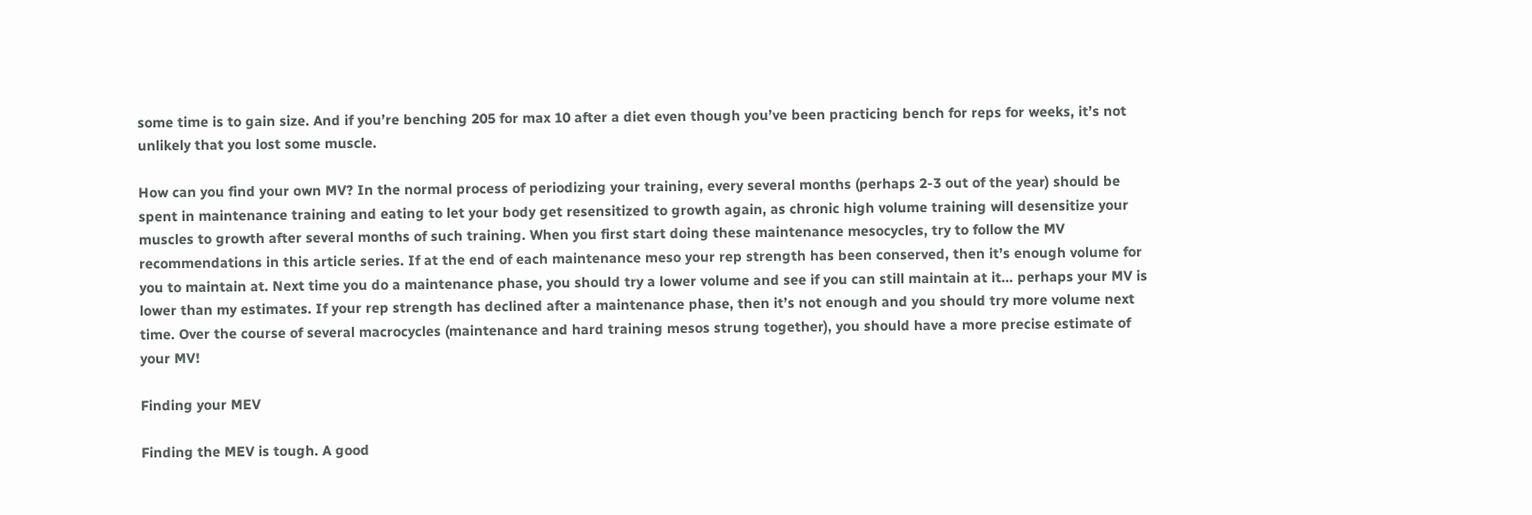some time is to gain size. And if you’re benching 205 for max 10 after a diet even though you’ve been practicing bench for reps for weeks, it’s not unlikely that you lost some muscle.

How can you find your own MV? In the normal process of periodizing your training, every several months (perhaps 2-3 out of the year) should be spent in maintenance training and eating to let your body get resensitized to growth again, as chronic high volume training will desensitize your muscles to growth after several months of such training. When you first start doing these maintenance mesocycles, try to follow the MV recommendations in this article series. If at the end of each maintenance meso your rep strength has been conserved, then it’s enough volume for you to maintain at. Next time you do a maintenance phase, you should try a lower volume and see if you can still maintain at it… perhaps your MV is lower than my estimates. If your rep strength has declined after a maintenance phase, then it’s not enough and you should try more volume next time. Over the course of several macrocycles (maintenance and hard training mesos strung together), you should have a more precise estimate of your MV!

Finding your MEV

Finding the MEV is tough. A good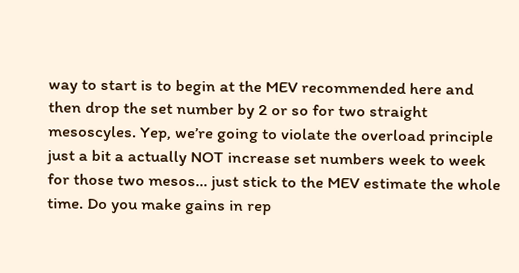way to start is to begin at the MEV recommended here and then drop the set number by 2 or so for two straight mesoscyles. Yep, we’re going to violate the overload principle just a bit a actually NOT increase set numbers week to week for those two mesos… just stick to the MEV estimate the whole time. Do you make gains in rep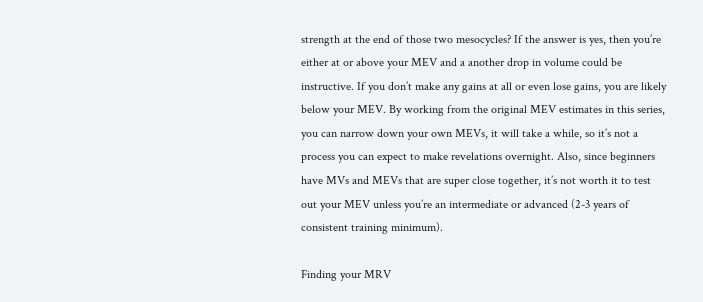strength at the end of those two mesocycles? If the answer is yes, then you’re either at or above your MEV and a another drop in volume could be instructive. If you don’t make any gains at all or even lose gains, you are likely below your MEV. By working from the original MEV estimates in this series, you can narrow down your own MEVs, it will take a while, so it’s not a process you can expect to make revelations overnight. Also, since beginners have MVs and MEVs that are super close together, it’s not worth it to test out your MEV unless you’re an intermediate or advanced (2-3 years of consistent training minimum).

Finding your MRV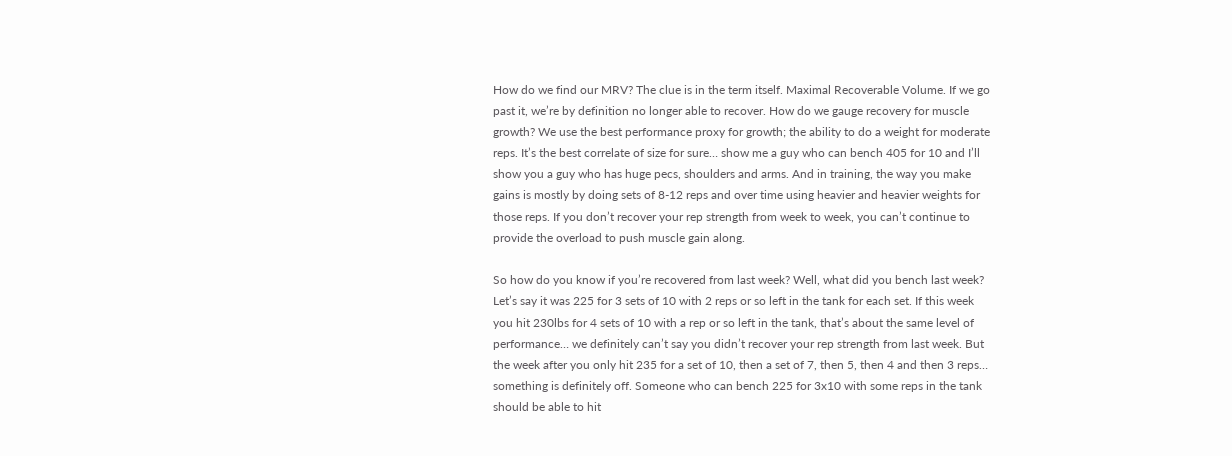How do we find our MRV? The clue is in the term itself. Maximal Recoverable Volume. If we go past it, we’re by definition no longer able to recover. How do we gauge recovery for muscle growth? We use the best performance proxy for growth; the ability to do a weight for moderate reps. It’s the best correlate of size for sure… show me a guy who can bench 405 for 10 and I’ll show you a guy who has huge pecs, shoulders and arms. And in training, the way you make gains is mostly by doing sets of 8-12 reps and over time using heavier and heavier weights for those reps. If you don’t recover your rep strength from week to week, you can’t continue to provide the overload to push muscle gain along.

So how do you know if you’re recovered from last week? Well, what did you bench last week? Let’s say it was 225 for 3 sets of 10 with 2 reps or so left in the tank for each set. If this week you hit 230lbs for 4 sets of 10 with a rep or so left in the tank, that’s about the same level of performance… we definitely can’t say you didn’t recover your rep strength from last week. But the week after you only hit 235 for a set of 10, then a set of 7, then 5, then 4 and then 3 reps… something is definitely off. Someone who can bench 225 for 3x10 with some reps in the tank should be able to hit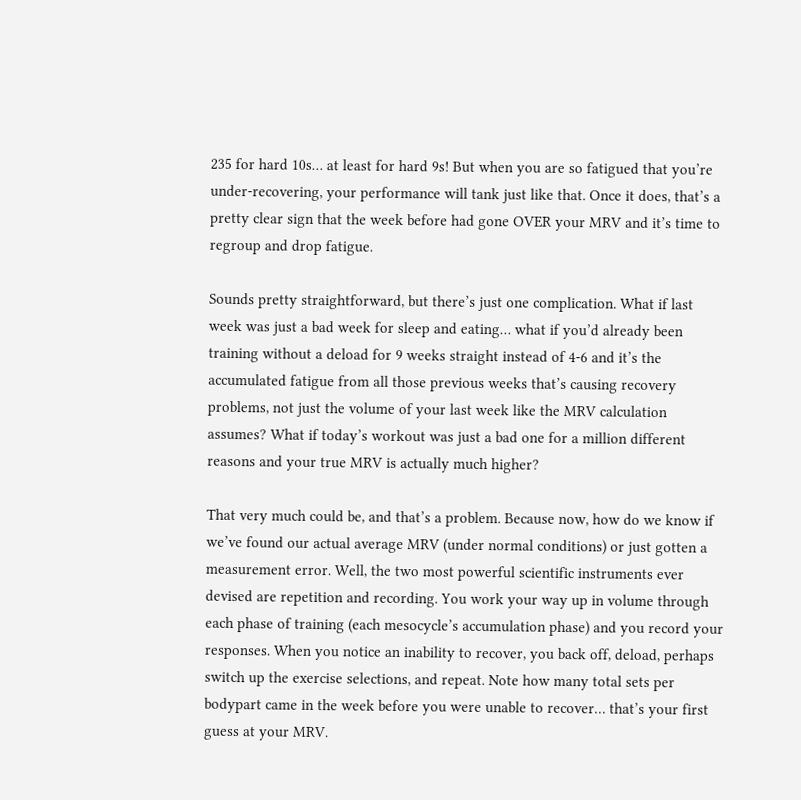235 for hard 10s… at least for hard 9s! But when you are so fatigued that you’re under-recovering, your performance will tank just like that. Once it does, that’s a pretty clear sign that the week before had gone OVER your MRV and it’s time to regroup and drop fatigue.

Sounds pretty straightforward, but there’s just one complication. What if last week was just a bad week for sleep and eating… what if you’d already been training without a deload for 9 weeks straight instead of 4-6 and it’s the accumulated fatigue from all those previous weeks that’s causing recovery problems, not just the volume of your last week like the MRV calculation assumes? What if today’s workout was just a bad one for a million different reasons and your true MRV is actually much higher?

That very much could be, and that’s a problem. Because now, how do we know if we’ve found our actual average MRV (under normal conditions) or just gotten a measurement error. Well, the two most powerful scientific instruments ever devised are repetition and recording. You work your way up in volume through each phase of training (each mesocycle’s accumulation phase) and you record your responses. When you notice an inability to recover, you back off, deload, perhaps switch up the exercise selections, and repeat. Note how many total sets per bodypart came in the week before you were unable to recover… that’s your first guess at your MRV.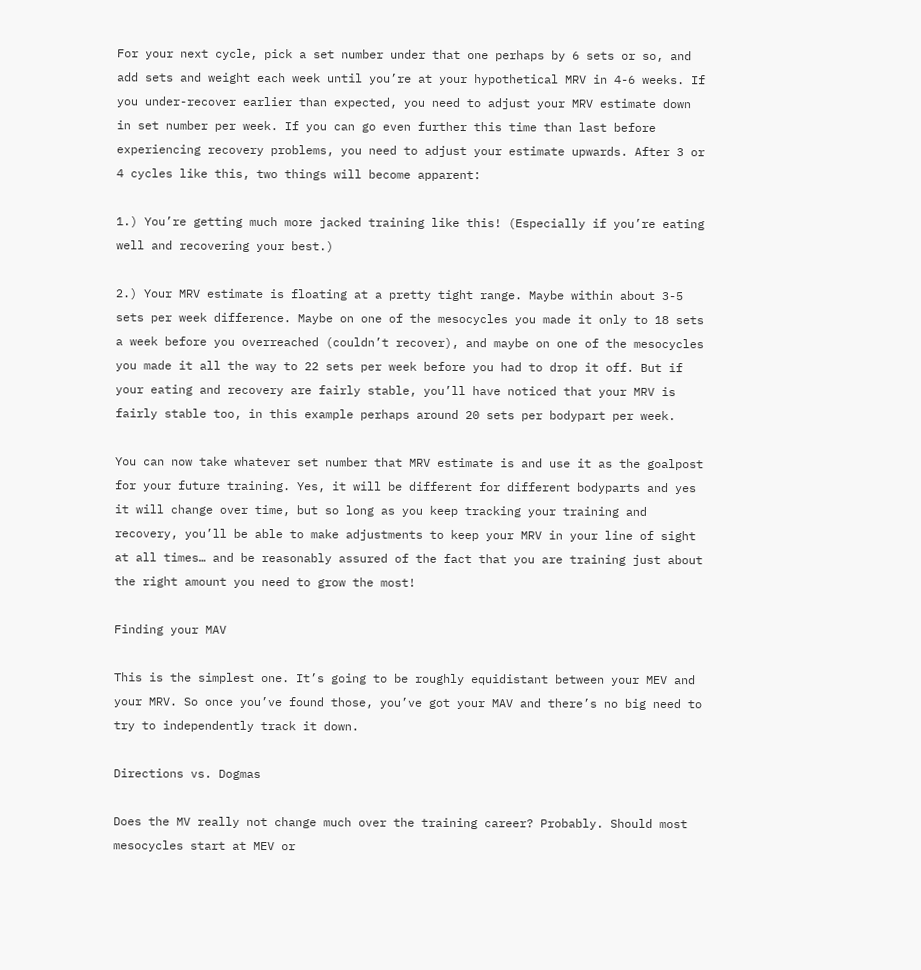For your next cycle, pick a set number under that one perhaps by 6 sets or so, and add sets and weight each week until you’re at your hypothetical MRV in 4-6 weeks. If you under-recover earlier than expected, you need to adjust your MRV estimate down in set number per week. If you can go even further this time than last before experiencing recovery problems, you need to adjust your estimate upwards. After 3 or 4 cycles like this, two things will become apparent:

1.) You’re getting much more jacked training like this! (Especially if you’re eating well and recovering your best.)

2.) Your MRV estimate is floating at a pretty tight range. Maybe within about 3-5 sets per week difference. Maybe on one of the mesocycles you made it only to 18 sets a week before you overreached (couldn’t recover), and maybe on one of the mesocycles you made it all the way to 22 sets per week before you had to drop it off. But if your eating and recovery are fairly stable, you’ll have noticed that your MRV is fairly stable too, in this example perhaps around 20 sets per bodypart per week.

You can now take whatever set number that MRV estimate is and use it as the goalpost for your future training. Yes, it will be different for different bodyparts and yes it will change over time, but so long as you keep tracking your training and recovery, you’ll be able to make adjustments to keep your MRV in your line of sight at all times… and be reasonably assured of the fact that you are training just about the right amount you need to grow the most!

Finding your MAV

This is the simplest one. It’s going to be roughly equidistant between your MEV and your MRV. So once you’ve found those, you’ve got your MAV and there’s no big need to try to independently track it down.

Directions vs. Dogmas

Does the MV really not change much over the training career? Probably. Should most mesocycles start at MEV or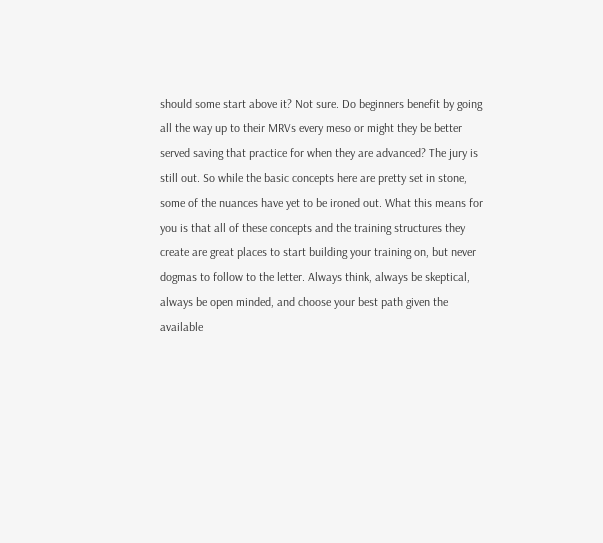should some start above it? Not sure. Do beginners benefit by going all the way up to their MRVs every meso or might they be better served saving that practice for when they are advanced? The jury is still out. So while the basic concepts here are pretty set in stone, some of the nuances have yet to be ironed out. What this means for you is that all of these concepts and the training structures they create are great places to start building your training on, but never dogmas to follow to the letter. Always think, always be skeptical, always be open minded, and choose your best path given the available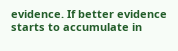evidence. If better evidence starts to accumulate in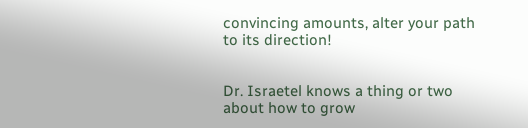convincing amounts, alter your path to its direction!


Dr. Israetel knows a thing or two about how to grow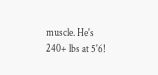muscle. He's 240+ lbs at 5'6!